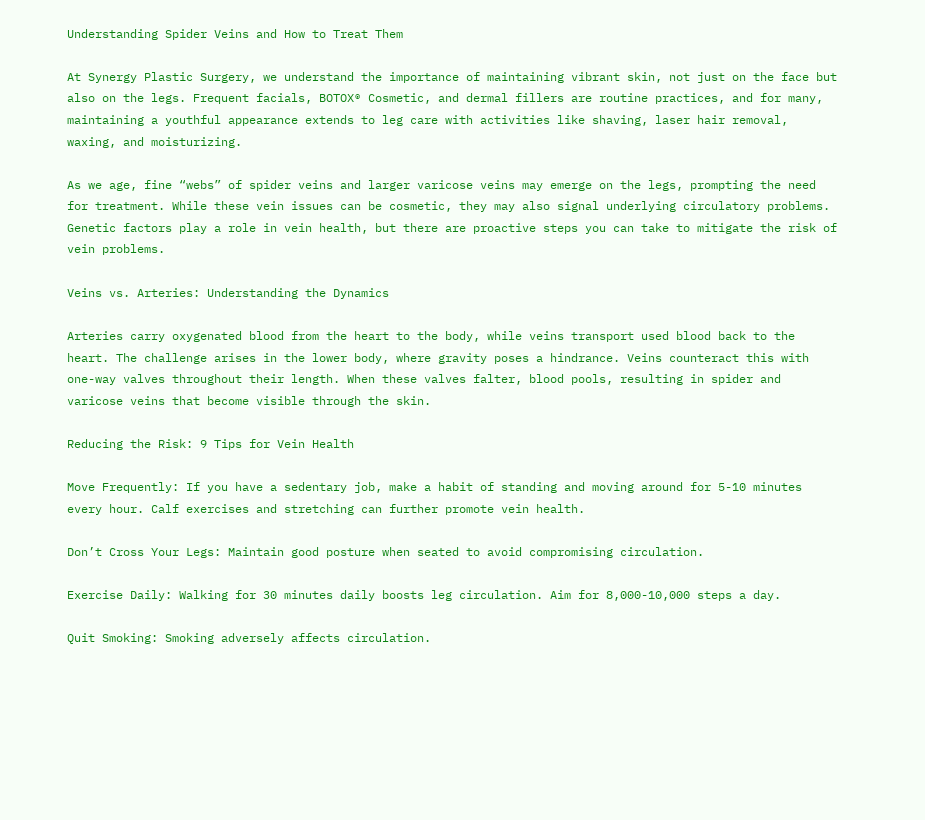Understanding Spider Veins and How to Treat Them

At Synergy Plastic Surgery, we understand the importance of maintaining vibrant skin, not just on the face but also on the legs. Frequent facials, BOTOX® Cosmetic, and dermal fillers are routine practices, and for many, maintaining a youthful appearance extends to leg care with activities like shaving, laser hair removal, waxing, and moisturizing.

As we age, fine “webs” of spider veins and larger varicose veins may emerge on the legs, prompting the need for treatment. While these vein issues can be cosmetic, they may also signal underlying circulatory problems. Genetic factors play a role in vein health, but there are proactive steps you can take to mitigate the risk of vein problems.

Veins vs. Arteries: Understanding the Dynamics

Arteries carry oxygenated blood from the heart to the body, while veins transport used blood back to the heart. The challenge arises in the lower body, where gravity poses a hindrance. Veins counteract this with one-way valves throughout their length. When these valves falter, blood pools, resulting in spider and varicose veins that become visible through the skin.

Reducing the Risk: 9 Tips for Vein Health

Move Frequently: If you have a sedentary job, make a habit of standing and moving around for 5-10 minutes every hour. Calf exercises and stretching can further promote vein health.

Don’t Cross Your Legs: Maintain good posture when seated to avoid compromising circulation.

Exercise Daily: Walking for 30 minutes daily boosts leg circulation. Aim for 8,000-10,000 steps a day.

Quit Smoking: Smoking adversely affects circulation.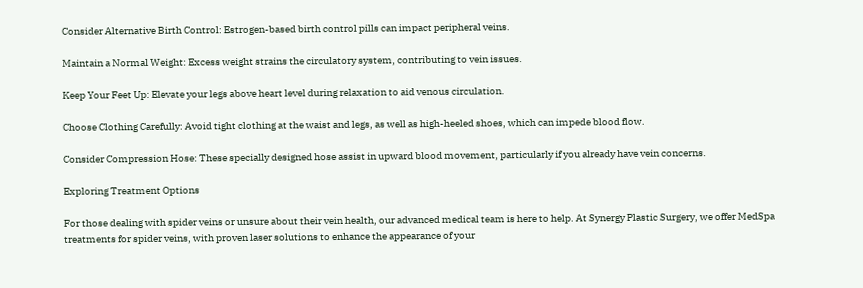Consider Alternative Birth Control: Estrogen-based birth control pills can impact peripheral veins.

Maintain a Normal Weight: Excess weight strains the circulatory system, contributing to vein issues.

Keep Your Feet Up: Elevate your legs above heart level during relaxation to aid venous circulation.

Choose Clothing Carefully: Avoid tight clothing at the waist and legs, as well as high-heeled shoes, which can impede blood flow.

Consider Compression Hose: These specially designed hose assist in upward blood movement, particularly if you already have vein concerns.

Exploring Treatment Options

For those dealing with spider veins or unsure about their vein health, our advanced medical team is here to help. At Synergy Plastic Surgery, we offer MedSpa treatments for spider veins, with proven laser solutions to enhance the appearance of your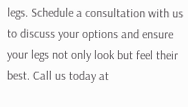legs. Schedule a consultation with us to discuss your options and ensure your legs not only look but feel their best. Call us today at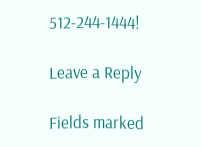512-244-1444!

Leave a Reply

Fields marked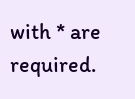with * are required.